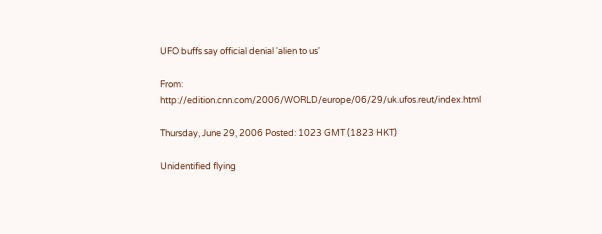UFO buffs say official denial 'alien to us'

From: http://edition.cnn.com/2006/WORLD/europe/06/29/uk.ufos.reut/index.html

Thursday, June 29, 2006 Posted: 1023 GMT (1823 HKT)

Unidentified flying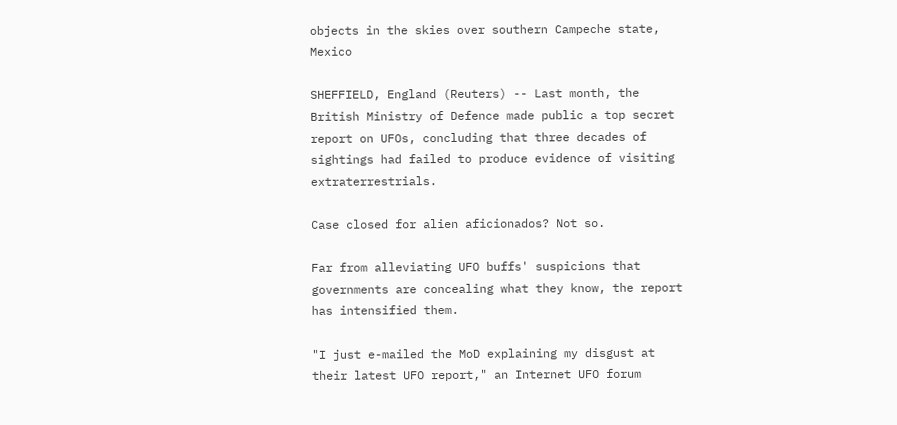objects in the skies over southern Campeche state, Mexico

SHEFFIELD, England (Reuters) -- Last month, the British Ministry of Defence made public a top secret report on UFOs, concluding that three decades of sightings had failed to produce evidence of visiting extraterrestrials.

Case closed for alien aficionados? Not so.

Far from alleviating UFO buffs' suspicions that governments are concealing what they know, the report has intensified them.

"I just e-mailed the MoD explaining my disgust at their latest UFO report," an Internet UFO forum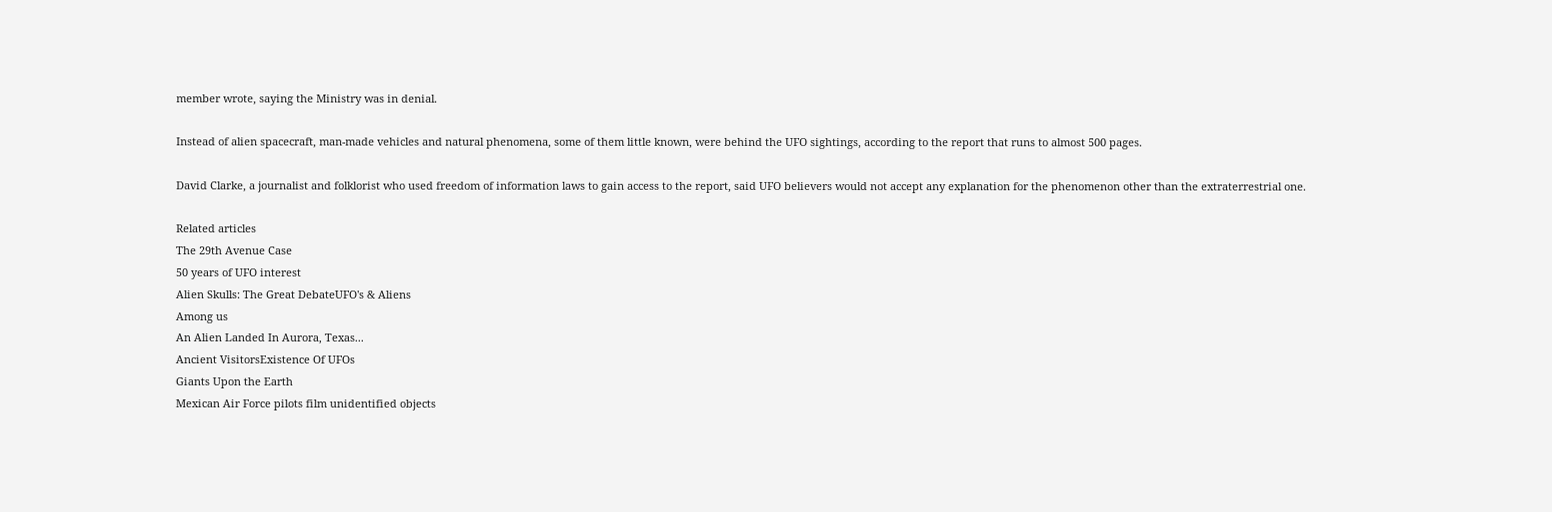member wrote, saying the Ministry was in denial.

Instead of alien spacecraft, man-made vehicles and natural phenomena, some of them little known, were behind the UFO sightings, according to the report that runs to almost 500 pages.

David Clarke, a journalist and folklorist who used freedom of information laws to gain access to the report, said UFO believers would not accept any explanation for the phenomenon other than the extraterrestrial one.

Related articles
The 29th Avenue Case
50 years of UFO interest
Alien Skulls: The Great DebateUFO's & Aliens
Among us
An Alien Landed In Aurora, Texas...
Ancient VisitorsExistence Of UFOs
Giants Upon the Earth
Mexican Air Force pilots film unidentified objects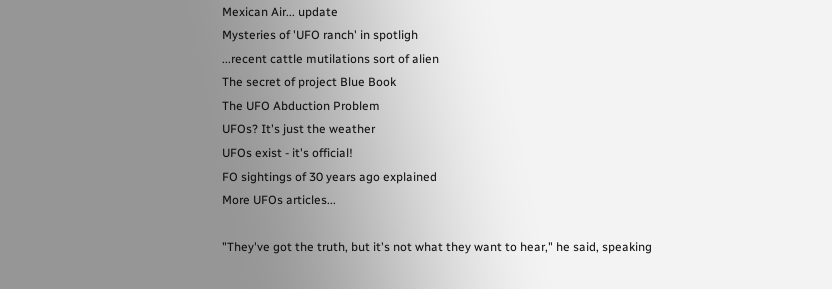Mexican Air... update
Mysteries of 'UFO ranch' in spotligh
...recent cattle mutilations sort of alien
The secret of project Blue Book
The UFO Abduction Problem
UFOs? It's just the weather
UFOs exist - it's official!
FO sightings of 30 years ago explained
More UFOs articles...

"They've got the truth, but it's not what they want to hear," he said, speaking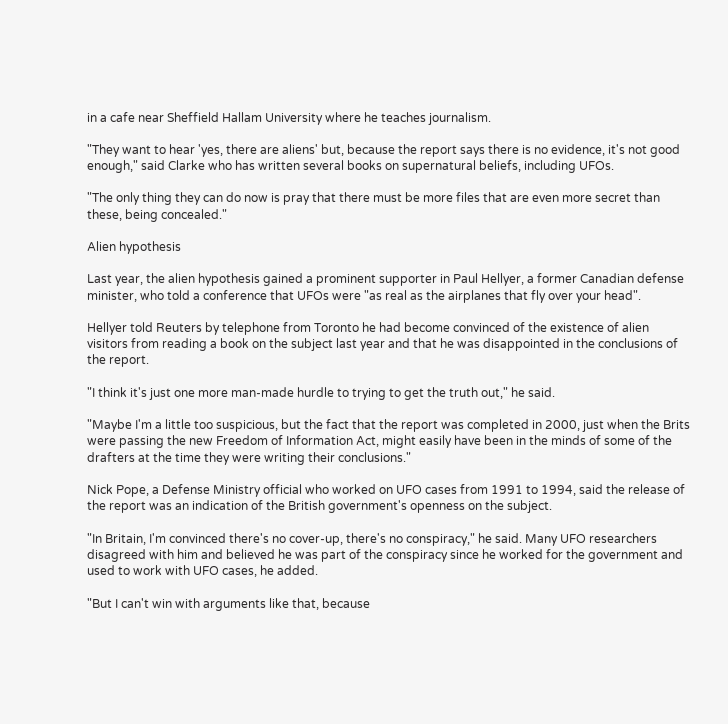in a cafe near Sheffield Hallam University where he teaches journalism.

"They want to hear 'yes, there are aliens' but, because the report says there is no evidence, it's not good enough," said Clarke who has written several books on supernatural beliefs, including UFOs.

"The only thing they can do now is pray that there must be more files that are even more secret than these, being concealed."

Alien hypothesis

Last year, the alien hypothesis gained a prominent supporter in Paul Hellyer, a former Canadian defense minister, who told a conference that UFOs were "as real as the airplanes that fly over your head".

Hellyer told Reuters by telephone from Toronto he had become convinced of the existence of alien visitors from reading a book on the subject last year and that he was disappointed in the conclusions of the report.

"I think it's just one more man-made hurdle to trying to get the truth out," he said.

"Maybe I'm a little too suspicious, but the fact that the report was completed in 2000, just when the Brits were passing the new Freedom of Information Act, might easily have been in the minds of some of the drafters at the time they were writing their conclusions."

Nick Pope, a Defense Ministry official who worked on UFO cases from 1991 to 1994, said the release of the report was an indication of the British government's openness on the subject.

"In Britain, I'm convinced there's no cover-up, there's no conspiracy," he said. Many UFO researchers disagreed with him and believed he was part of the conspiracy since he worked for the government and used to work with UFO cases, he added.

"But I can't win with arguments like that, because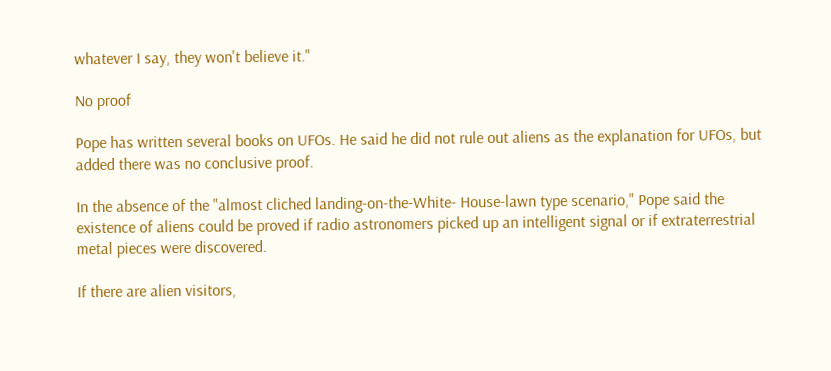whatever I say, they won't believe it."

No proof

Pope has written several books on UFOs. He said he did not rule out aliens as the explanation for UFOs, but added there was no conclusive proof.

In the absence of the "almost cliched landing-on-the-White- House-lawn type scenario," Pope said the existence of aliens could be proved if radio astronomers picked up an intelligent signal or if extraterrestrial metal pieces were discovered.

If there are alien visitors,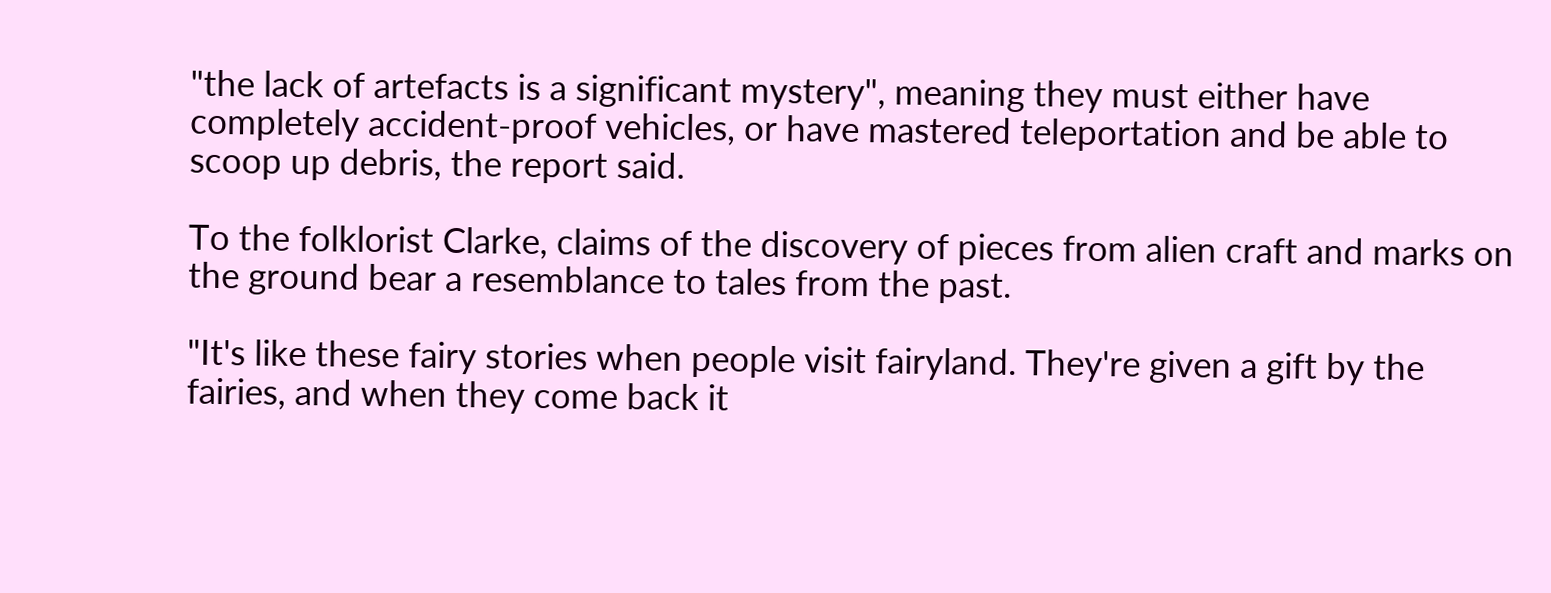"the lack of artefacts is a significant mystery", meaning they must either have completely accident-proof vehicles, or have mastered teleportation and be able to scoop up debris, the report said.

To the folklorist Clarke, claims of the discovery of pieces from alien craft and marks on the ground bear a resemblance to tales from the past.

"It's like these fairy stories when people visit fairyland. They're given a gift by the fairies, and when they come back it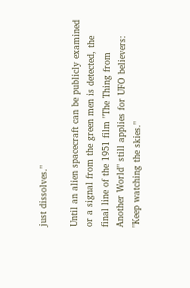just dissolves."

Until an alien spacecraft can be publicly examined or a signal from the green men is detected, the final line of the 1951 film "The Thing from Another World" still applies for UFO believers: "Keep watching the skies."